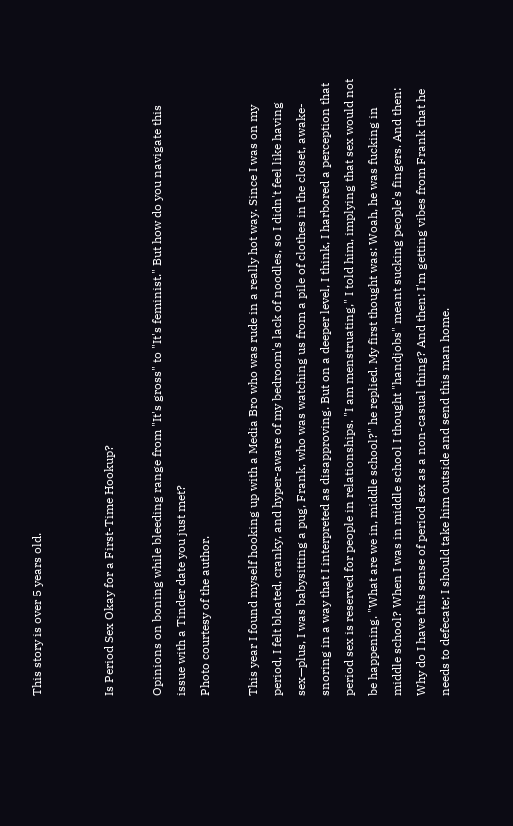This story is over 5 years old.


Is Period Sex Okay for a First-Time Hookup?

Opinions on boning while bleeding range from "It's gross" to "It's feminist." But how do you navigate this issue with a Tinder date you just met?
Photo courtesy of the author.

This year I found myself hooking up with a Media Bro who was rude in a really hot way. Since I was on my period, I felt bloated, cranky, and hyper-aware of my bedroom's lack of noodles, so I didn't feel like having sex—plus, I was babysitting a pug, Frank, who was watching us from a pile of clothes in the closet, awake-snoring in a way that I interpreted as disapproving. But on a deeper level, I think, I harbored a perception that period sex is reserved for people in relationships. "I am menstruating," I told him, implying that sex would not be happening. "What are we in, middle school?" he replied. My first thought was: Woah, he was fucking in middle school? When I was in middle school I thought "handjobs" meant sucking people's fingers. And then: Why do I have this sense of period sex as a non-casual thing? And then: I'm getting vibes from Frank that he needs to defecate; I should take him outside and send this man home.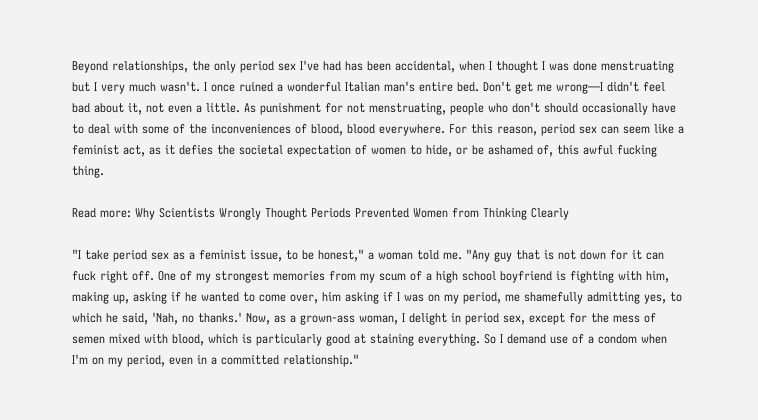Beyond relationships, the only period sex I've had has been accidental, when I thought I was done menstruating but I very much wasn't. I once ruined a wonderful Italian man's entire bed. Don't get me wrong—I didn't feel bad about it, not even a little. As punishment for not menstruating, people who don't should occasionally have to deal with some of the inconveniences of blood, blood everywhere. For this reason, period sex can seem like a feminist act, as it defies the societal expectation of women to hide, or be ashamed of, this awful fucking thing.

Read more: Why Scientists Wrongly Thought Periods Prevented Women from Thinking Clearly

"I take period sex as a feminist issue, to be honest," a woman told me. "Any guy that is not down for it can fuck right off. One of my strongest memories from my scum of a high school boyfriend is fighting with him, making up, asking if he wanted to come over, him asking if I was on my period, me shamefully admitting yes, to which he said, 'Nah, no thanks.' Now, as a grown-ass woman, I delight in period sex, except for the mess of semen mixed with blood, which is particularly good at staining everything. So I demand use of a condom when I'm on my period, even in a committed relationship."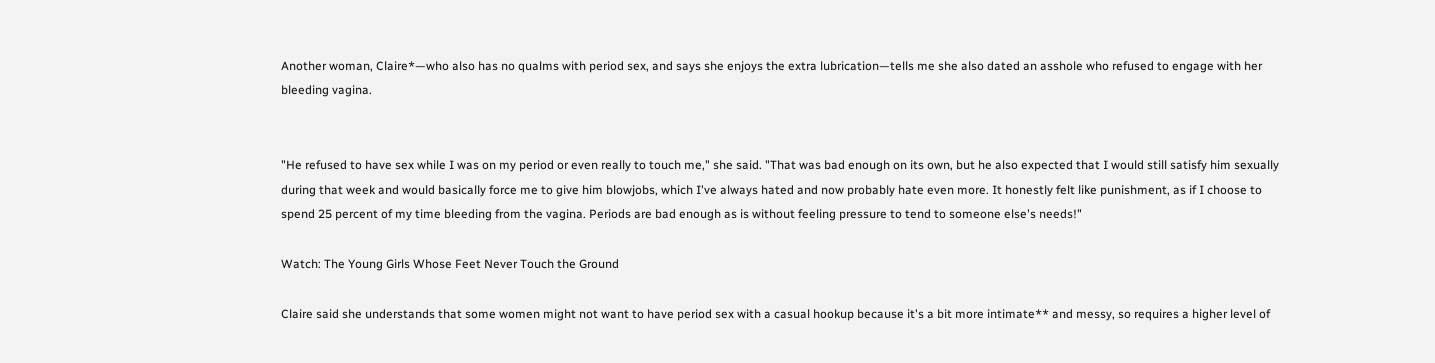Another woman, Claire*—who also has no qualms with period sex, and says she enjoys the extra lubrication—tells me she also dated an asshole who refused to engage with her bleeding vagina.


"He refused to have sex while I was on my period or even really to touch me," she said. "That was bad enough on its own, but he also expected that I would still satisfy him sexually during that week and would basically force me to give him blowjobs, which I've always hated and now probably hate even more. It honestly felt like punishment, as if I choose to spend 25 percent of my time bleeding from the vagina. Periods are bad enough as is without feeling pressure to tend to someone else's needs!"

Watch: The Young Girls Whose Feet Never Touch the Ground

Claire said she understands that some women might not want to have period sex with a casual hookup because it's a bit more intimate** and messy, so requires a higher level of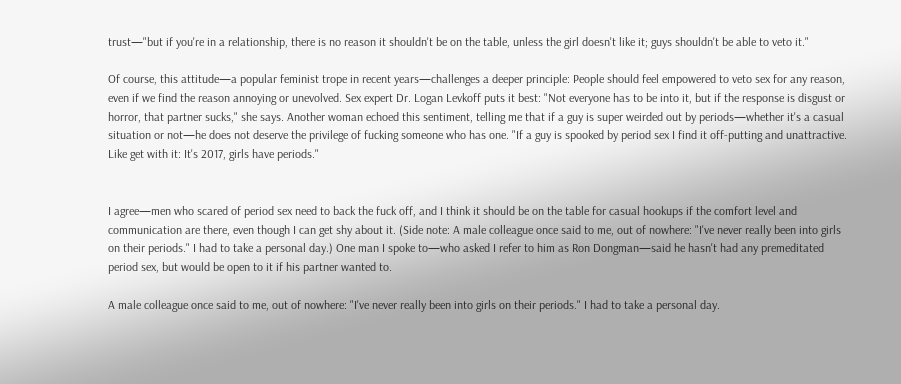trust—"but if you're in a relationship, there is no reason it shouldn't be on the table, unless the girl doesn't like it; guys shouldn't be able to veto it."

Of course, this attitude—a popular feminist trope in recent years—challenges a deeper principle: People should feel empowered to veto sex for any reason, even if we find the reason annoying or unevolved. Sex expert Dr. Logan Levkoff puts it best: "Not everyone has to be into it, but if the response is disgust or horror, that partner sucks," she says. Another woman echoed this sentiment, telling me that if a guy is super weirded out by periods—whether it's a casual situation or not—he does not deserve the privilege of fucking someone who has one. "If a guy is spooked by period sex I find it off-putting and unattractive. Like get with it: It's 2017, girls have periods."


I agree—men who scared of period sex need to back the fuck off, and I think it should be on the table for casual hookups if the comfort level and communication are there, even though I can get shy about it. (Side note: A male colleague once said to me, out of nowhere: "I've never really been into girls on their periods." I had to take a personal day.) One man I spoke to—who asked I refer to him as Ron Dongman—said he hasn't had any premeditated period sex, but would be open to it if his partner wanted to.

A male colleague once said to me, out of nowhere: "I've never really been into girls on their periods." I had to take a personal day.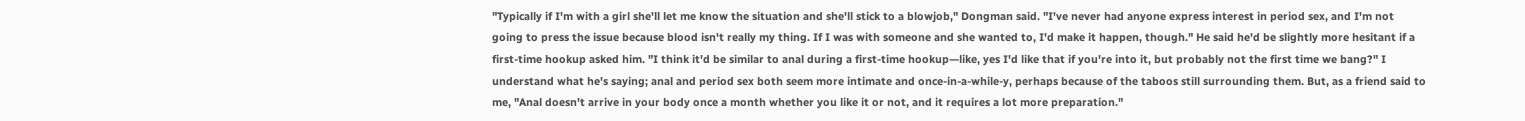"Typically if I'm with a girl she'll let me know the situation and she'll stick to a blowjob," Dongman said. "I've never had anyone express interest in period sex, and I'm not going to press the issue because blood isn't really my thing. If I was with someone and she wanted to, I'd make it happen, though." He said he'd be slightly more hesitant if a first-time hookup asked him. "I think it'd be similar to anal during a first-time hookup—like, yes I'd like that if you're into it, but probably not the first time we bang?" I understand what he's saying; anal and period sex both seem more intimate and once-in-a-while-y, perhaps because of the taboos still surrounding them. But, as a friend said to me, "Anal doesn't arrive in your body once a month whether you like it or not, and it requires a lot more preparation."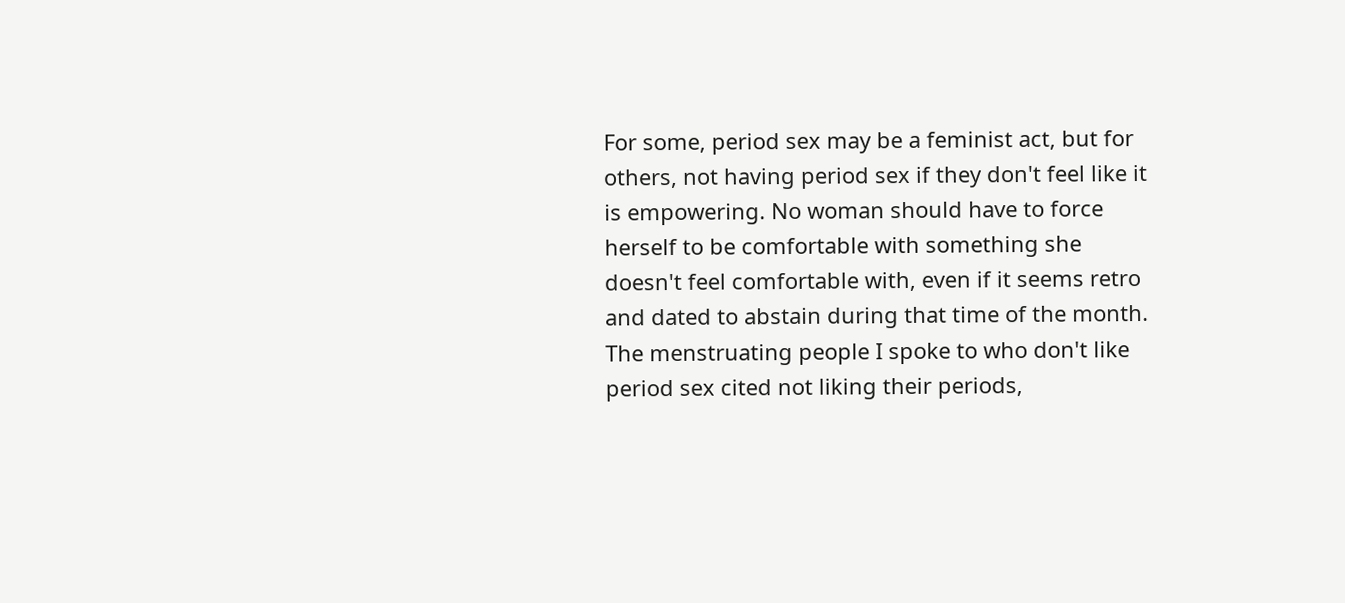For some, period sex may be a feminist act, but for others, not having period sex if they don't feel like it is empowering. No woman should have to force herself to be comfortable with something she doesn't feel comfortable with, even if it seems retro and dated to abstain during that time of the month. The menstruating people I spoke to who don't like period sex cited not liking their periods,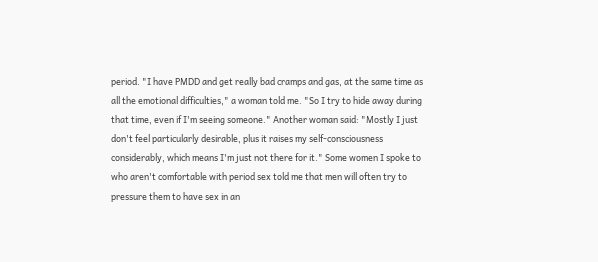period. "I have PMDD and get really bad cramps and gas, at the same time as all the emotional difficulties," a woman told me. "So I try to hide away during that time, even if I'm seeing someone." Another woman said: "Mostly I just don't feel particularly desirable, plus it raises my self-consciousness considerably, which means I'm just not there for it." Some women I spoke to who aren't comfortable with period sex told me that men will often try to pressure them to have sex in an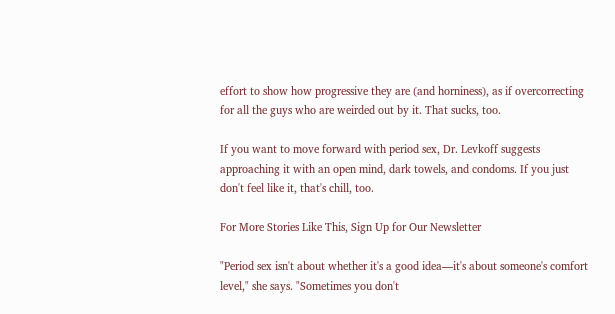effort to show how progressive they are (and horniness), as if overcorrecting for all the guys who are weirded out by it. That sucks, too.

If you want to move forward with period sex, Dr. Levkoff suggests approaching it with an open mind, dark towels, and condoms. If you just don't feel like it, that's chill, too.

For More Stories Like This, Sign Up for Our Newsletter

"Period sex isn't about whether it's a good idea—it's about someone's comfort level," she says. "Sometimes you don't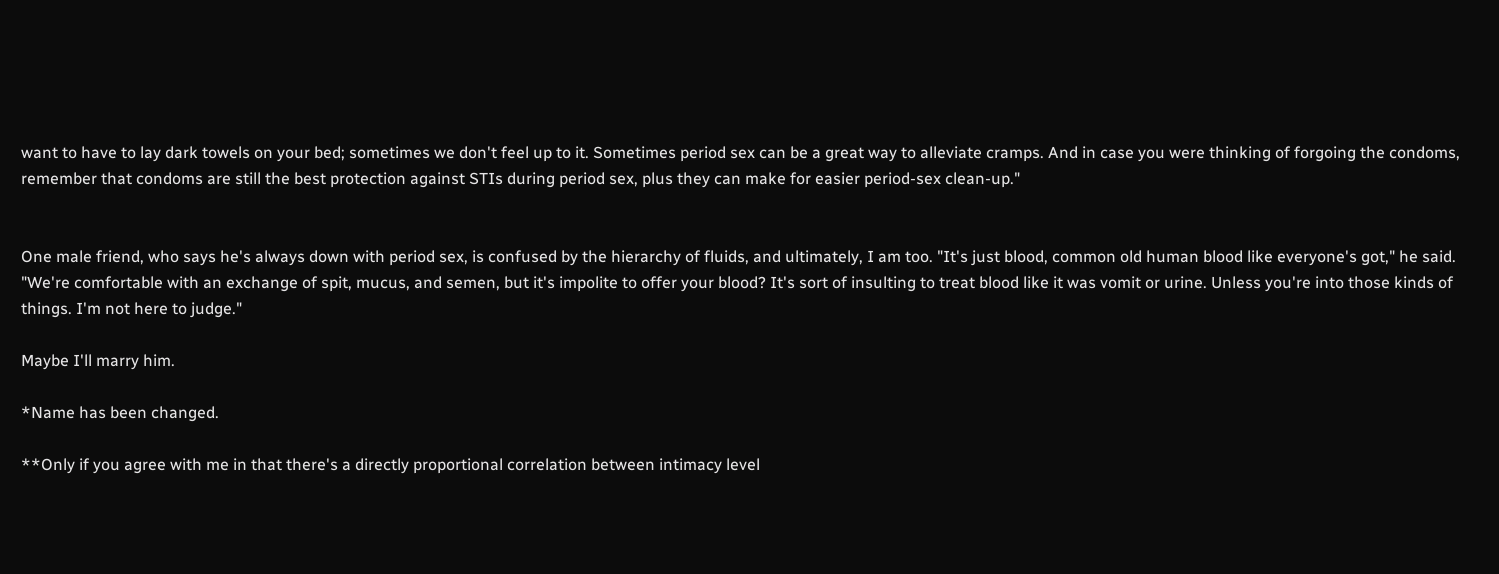want to have to lay dark towels on your bed; sometimes we don't feel up to it. Sometimes period sex can be a great way to alleviate cramps. And in case you were thinking of forgoing the condoms, remember that condoms are still the best protection against STIs during period sex, plus they can make for easier period-sex clean-up."


One male friend, who says he's always down with period sex, is confused by the hierarchy of fluids, and ultimately, I am too. "It's just blood, common old human blood like everyone's got," he said. "We're comfortable with an exchange of spit, mucus, and semen, but it's impolite to offer your blood? It's sort of insulting to treat blood like it was vomit or urine. Unless you're into those kinds of things. I'm not here to judge."

Maybe I'll marry him.

*Name has been changed.

**Only if you agree with me in that there's a directly proportional correlation between intimacy level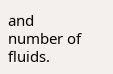and number of fluids.